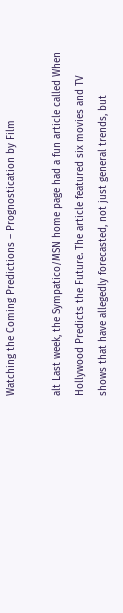Watching the Coming Predictions – Prognostication by Film

alt Last week, the Sympatico/MSN home page had a fun article called When Hollywood Predicts the Future. The article featured six movies and TV shows that have allegedly forecasted, not just general trends, but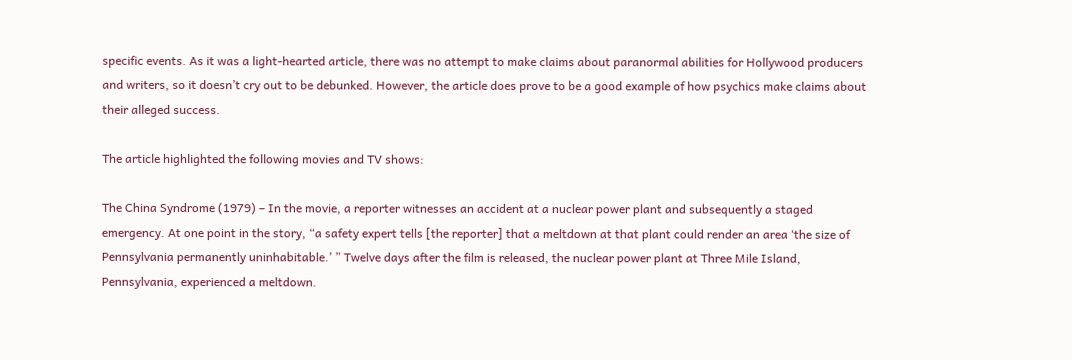specific events. As it was a light-hearted article, there was no attempt to make claims about paranormal abilities for Hollywood producers and writers, so it doesn’t cry out to be debunked. However, the article does prove to be a good example of how psychics make claims about their alleged success.

The article highlighted the following movies and TV shows:

The China Syndrome (1979) – In the movie, a reporter witnesses an accident at a nuclear power plant and subsequently a staged emergency. At one point in the story, “a safety expert tells [the reporter] that a meltdown at that plant could render an area ‘the size of Pennsylvania permanently uninhabitable.’ ” Twelve days after the film is released, the nuclear power plant at Three Mile Island, Pennsylvania, experienced a meltdown.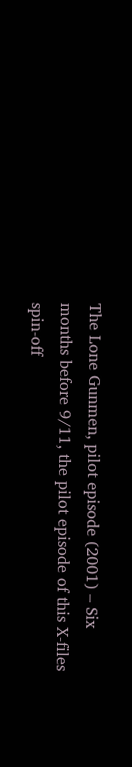The Lone Gunmen, pilot episode (2001) – Six months before 9/11, the pilot episode of this X-files spin-off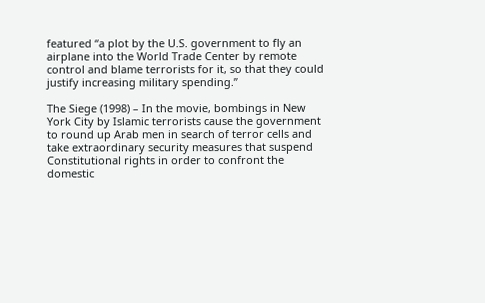featured “a plot by the U.S. government to fly an airplane into the World Trade Center by remote control and blame terrorists for it, so that they could justify increasing military spending.”

The Siege (1998) – In the movie, bombings in New York City by Islamic terrorists cause the government to round up Arab men in search of terror cells and take extraordinary security measures that suspend Constitutional rights in order to confront the domestic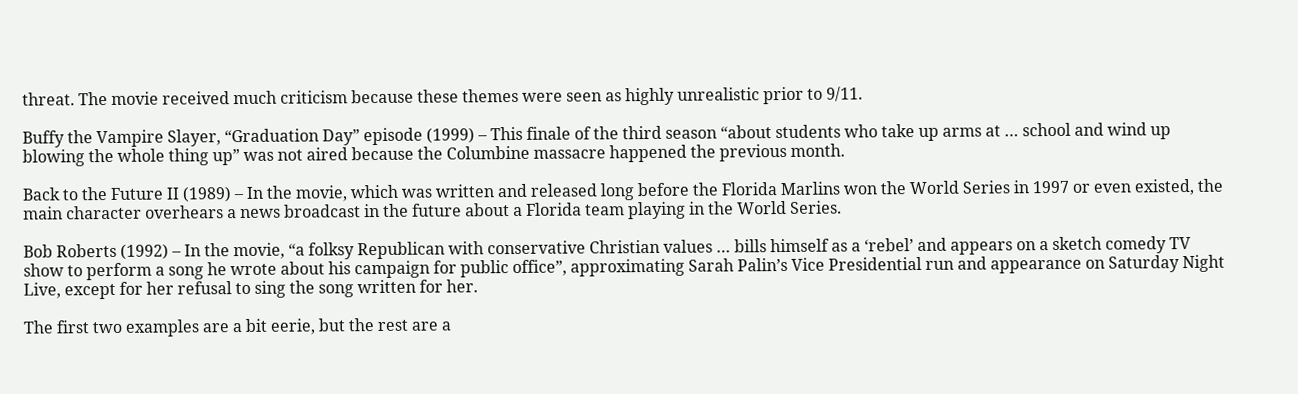threat. The movie received much criticism because these themes were seen as highly unrealistic prior to 9/11.

Buffy the Vampire Slayer, “Graduation Day” episode (1999) – This finale of the third season “about students who take up arms at … school and wind up blowing the whole thing up” was not aired because the Columbine massacre happened the previous month.

Back to the Future II (1989) – In the movie, which was written and released long before the Florida Marlins won the World Series in 1997 or even existed, the main character overhears a news broadcast in the future about a Florida team playing in the World Series.

Bob Roberts (1992) – In the movie, “a folksy Republican with conservative Christian values … bills himself as a ‘rebel’ and appears on a sketch comedy TV show to perform a song he wrote about his campaign for public office”, approximating Sarah Palin’s Vice Presidential run and appearance on Saturday Night Live, except for her refusal to sing the song written for her.

The first two examples are a bit eerie, but the rest are a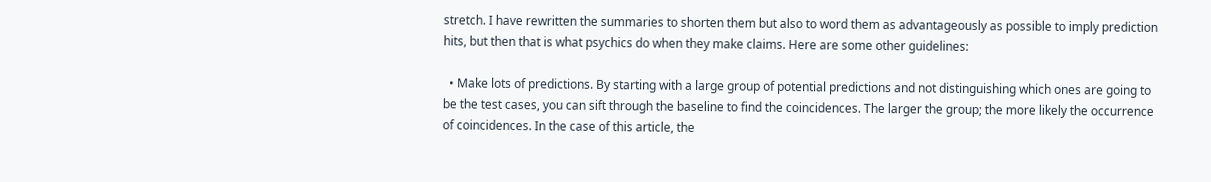stretch. I have rewritten the summaries to shorten them but also to word them as advantageously as possible to imply prediction hits, but then that is what psychics do when they make claims. Here are some other guidelines:

  • Make lots of predictions. By starting with a large group of potential predictions and not distinguishing which ones are going to be the test cases, you can sift through the baseline to find the coincidences. The larger the group; the more likely the occurrence of coincidences. In the case of this article, the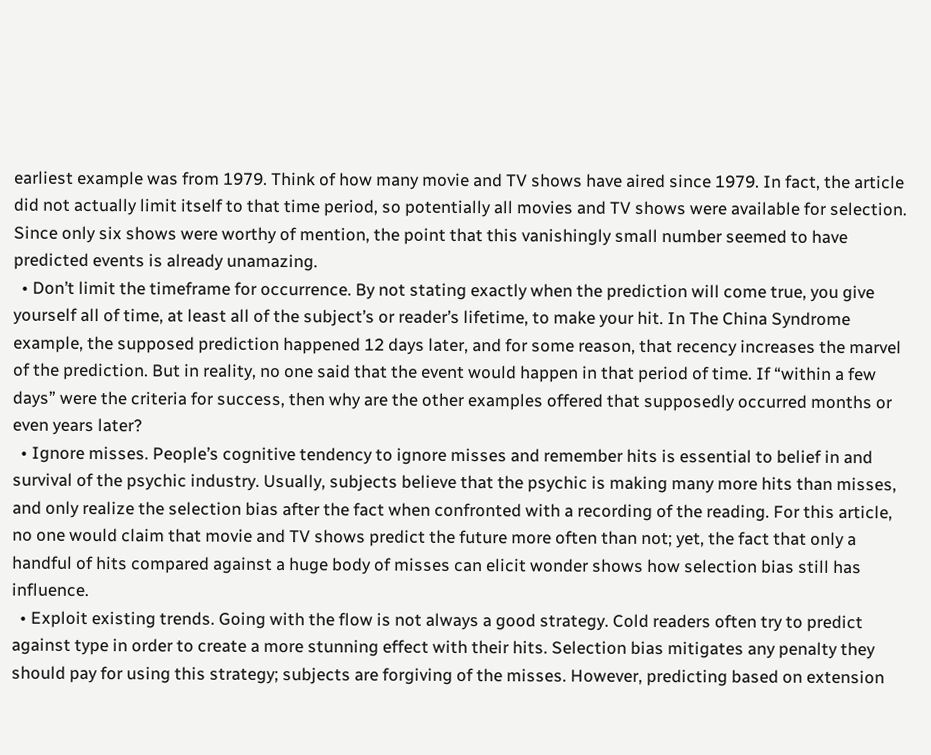earliest example was from 1979. Think of how many movie and TV shows have aired since 1979. In fact, the article did not actually limit itself to that time period, so potentially all movies and TV shows were available for selection. Since only six shows were worthy of mention, the point that this vanishingly small number seemed to have predicted events is already unamazing.
  • Don’t limit the timeframe for occurrence. By not stating exactly when the prediction will come true, you give yourself all of time, at least all of the subject’s or reader’s lifetime, to make your hit. In The China Syndrome example, the supposed prediction happened 12 days later, and for some reason, that recency increases the marvel of the prediction. But in reality, no one said that the event would happen in that period of time. If “within a few days” were the criteria for success, then why are the other examples offered that supposedly occurred months or even years later?
  • Ignore misses. People’s cognitive tendency to ignore misses and remember hits is essential to belief in and survival of the psychic industry. Usually, subjects believe that the psychic is making many more hits than misses, and only realize the selection bias after the fact when confronted with a recording of the reading. For this article, no one would claim that movie and TV shows predict the future more often than not; yet, the fact that only a handful of hits compared against a huge body of misses can elicit wonder shows how selection bias still has influence.
  • Exploit existing trends. Going with the flow is not always a good strategy. Cold readers often try to predict against type in order to create a more stunning effect with their hits. Selection bias mitigates any penalty they should pay for using this strategy; subjects are forgiving of the misses. However, predicting based on extension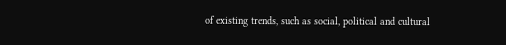of existing trends, such as social, political and cultural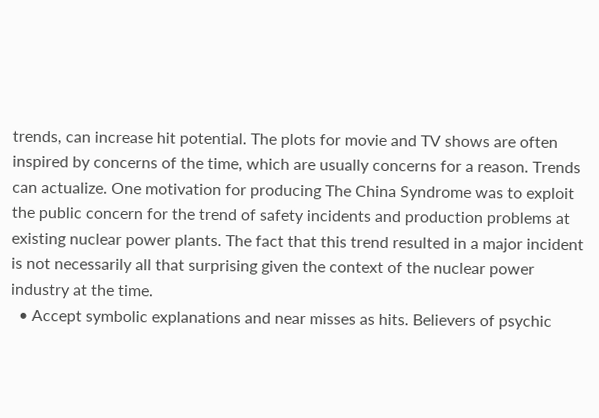trends, can increase hit potential. The plots for movie and TV shows are often inspired by concerns of the time, which are usually concerns for a reason. Trends can actualize. One motivation for producing The China Syndrome was to exploit the public concern for the trend of safety incidents and production problems at existing nuclear power plants. The fact that this trend resulted in a major incident is not necessarily all that surprising given the context of the nuclear power industry at the time.
  • Accept symbolic explanations and near misses as hits. Believers of psychic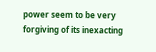power seem to be very forgiving of its inexacting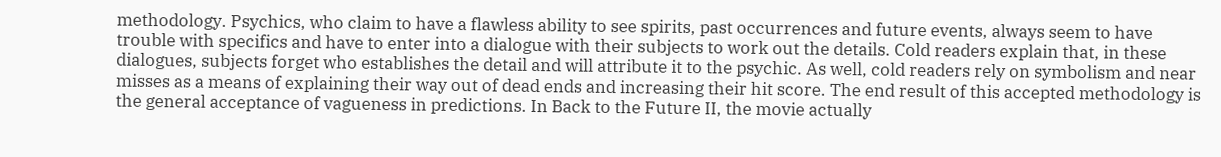methodology. Psychics, who claim to have a flawless ability to see spirits, past occurrences and future events, always seem to have trouble with specifics and have to enter into a dialogue with their subjects to work out the details. Cold readers explain that, in these dialogues, subjects forget who establishes the detail and will attribute it to the psychic. As well, cold readers rely on symbolism and near misses as a means of explaining their way out of dead ends and increasing their hit score. The end result of this accepted methodology is the general acceptance of vagueness in predictions. In Back to the Future II, the movie actually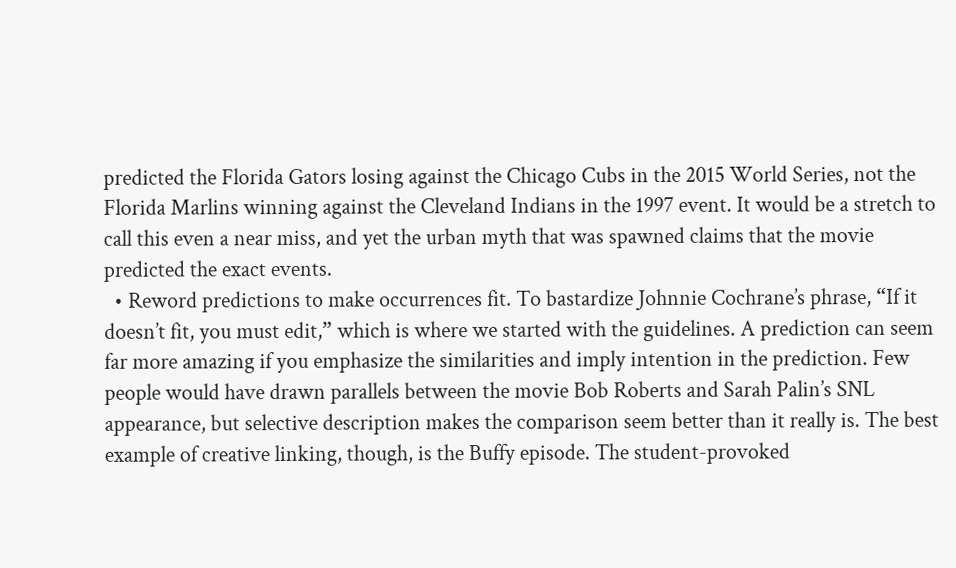predicted the Florida Gators losing against the Chicago Cubs in the 2015 World Series, not the Florida Marlins winning against the Cleveland Indians in the 1997 event. It would be a stretch to call this even a near miss, and yet the urban myth that was spawned claims that the movie predicted the exact events.
  • Reword predictions to make occurrences fit. To bastardize Johnnie Cochrane’s phrase, “If it doesn’t fit, you must edit,” which is where we started with the guidelines. A prediction can seem far more amazing if you emphasize the similarities and imply intention in the prediction. Few people would have drawn parallels between the movie Bob Roberts and Sarah Palin’s SNL appearance, but selective description makes the comparison seem better than it really is. The best example of creative linking, though, is the Buffy episode. The student-provoked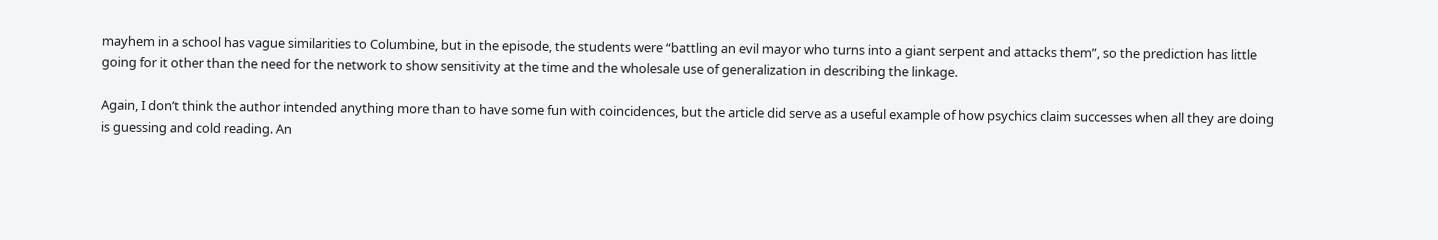mayhem in a school has vague similarities to Columbine, but in the episode, the students were “battling an evil mayor who turns into a giant serpent and attacks them”, so the prediction has little going for it other than the need for the network to show sensitivity at the time and the wholesale use of generalization in describing the linkage.

Again, I don’t think the author intended anything more than to have some fun with coincidences, but the article did serve as a useful example of how psychics claim successes when all they are doing is guessing and cold reading. An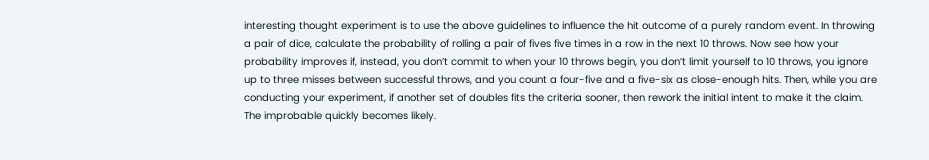interesting thought experiment is to use the above guidelines to influence the hit outcome of a purely random event. In throwing a pair of dice, calculate the probability of rolling a pair of fives five times in a row in the next 10 throws. Now see how your probability improves if, instead, you don’t commit to when your 10 throws begin, you don’t limit yourself to 10 throws, you ignore up to three misses between successful throws, and you count a four-five and a five-six as close-enough hits. Then, while you are conducting your experiment, if another set of doubles fits the criteria sooner, then rework the initial intent to make it the claim. The improbable quickly becomes likely.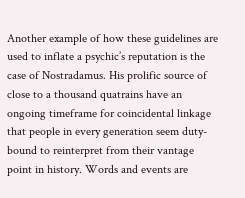Another example of how these guidelines are used to inflate a psychic’s reputation is the case of Nostradamus. His prolific source of close to a thousand quatrains have an ongoing timeframe for coincidental linkage that people in every generation seem duty-bound to reinterpret from their vantage point in history. Words and events are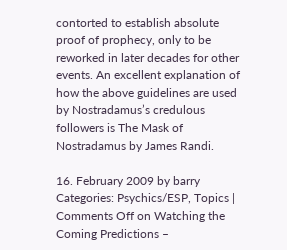contorted to establish absolute proof of prophecy, only to be reworked in later decades for other events. An excellent explanation of how the above guidelines are used by Nostradamus’s credulous followers is The Mask of Nostradamus by James Randi.

16. February 2009 by barry
Categories: Psychics/ESP, Topics | Comments Off on Watching the Coming Predictions –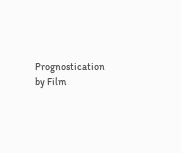Prognostication by Film